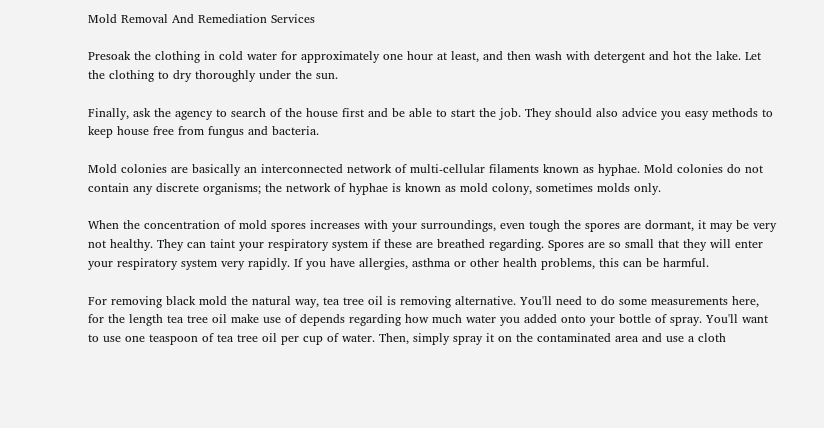Mold Removal And Remediation Services

Presoak the clothing in cold water for approximately one hour at least, and then wash with detergent and hot the lake. Let the clothing to dry thoroughly under the sun.

Finally, ask the agency to search of the house first and be able to start the job. They should also advice you easy methods to keep house free from fungus and bacteria.

Mold colonies are basically an interconnected network of multi-cellular filaments known as hyphae. Mold colonies do not contain any discrete organisms; the network of hyphae is known as mold colony, sometimes molds only.

When the concentration of mold spores increases with your surroundings, even tough the spores are dormant, it may be very not healthy. They can taint your respiratory system if these are breathed regarding. Spores are so small that they will enter your respiratory system very rapidly. If you have allergies, asthma or other health problems, this can be harmful.

For removing black mold the natural way, tea tree oil is removing alternative. You'll need to do some measurements here, for the length tea tree oil make use of depends regarding how much water you added onto your bottle of spray. You'll want to use one teaspoon of tea tree oil per cup of water. Then, simply spray it on the contaminated area and use a cloth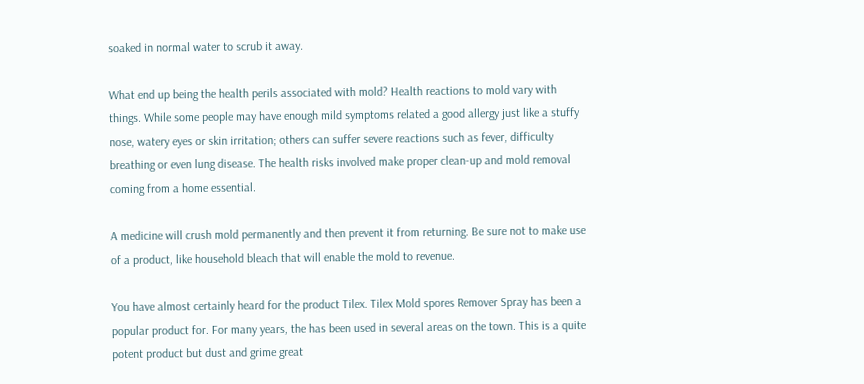soaked in normal water to scrub it away.

What end up being the health perils associated with mold? Health reactions to mold vary with things. While some people may have enough mild symptoms related a good allergy just like a stuffy nose, watery eyes or skin irritation; others can suffer severe reactions such as fever, difficulty breathing or even lung disease. The health risks involved make proper clean-up and mold removal coming from a home essential.

A medicine will crush mold permanently and then prevent it from returning. Be sure not to make use of a product, like household bleach that will enable the mold to revenue.

You have almost certainly heard for the product Tilex. Tilex Mold spores Remover Spray has been a popular product for. For many years, the has been used in several areas on the town. This is a quite potent product but dust and grime great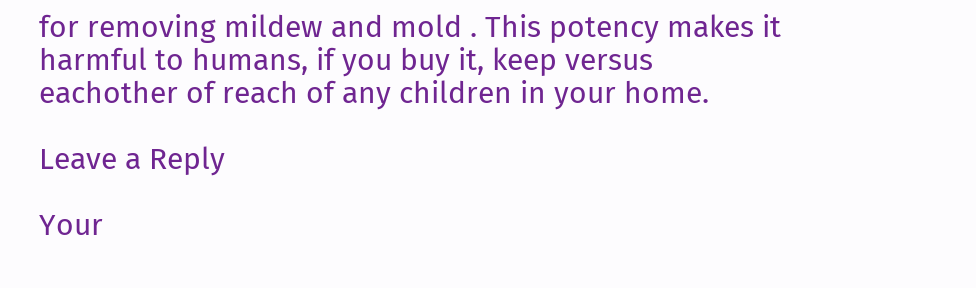for removing mildew and mold . This potency makes it harmful to humans, if you buy it, keep versus eachother of reach of any children in your home.

Leave a Reply

Your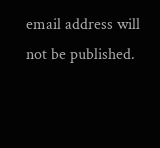email address will not be published.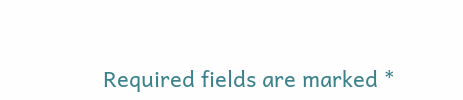Required fields are marked *